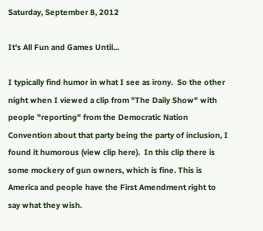Saturday, September 8, 2012

It's All Fun and Games Until...

I typically find humor in what I see as irony.  So the other night when I viewed a clip from "The Daily Show" with people "reporting" from the Democratic Nation Convention about that party being the party of inclusion, I found it humorous (view clip here).  In this clip there is some mockery of gun owners, which is fine. This is America and people have the First Amendment right to say what they wish.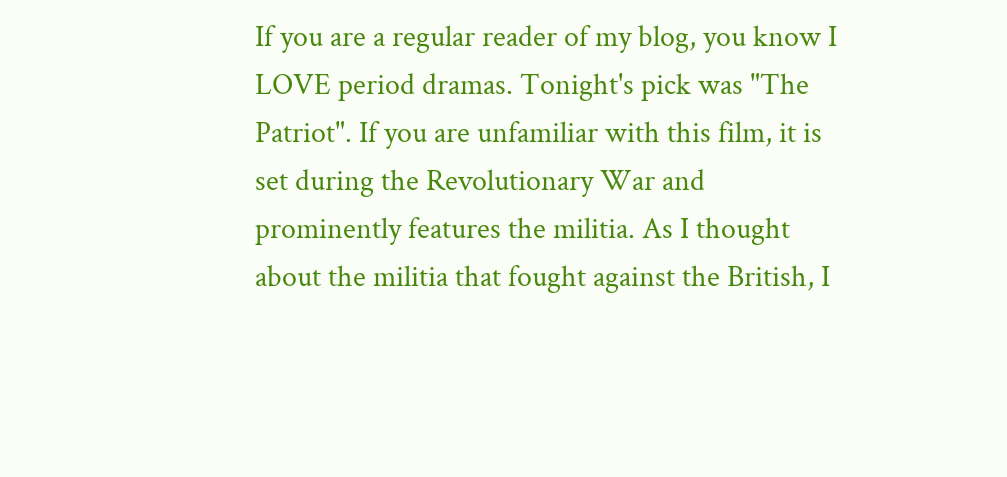If you are a regular reader of my blog, you know I LOVE period dramas. Tonight's pick was "The Patriot". If you are unfamiliar with this film, it is set during the Revolutionary War and prominently features the militia. As I thought about the militia that fought against the British, I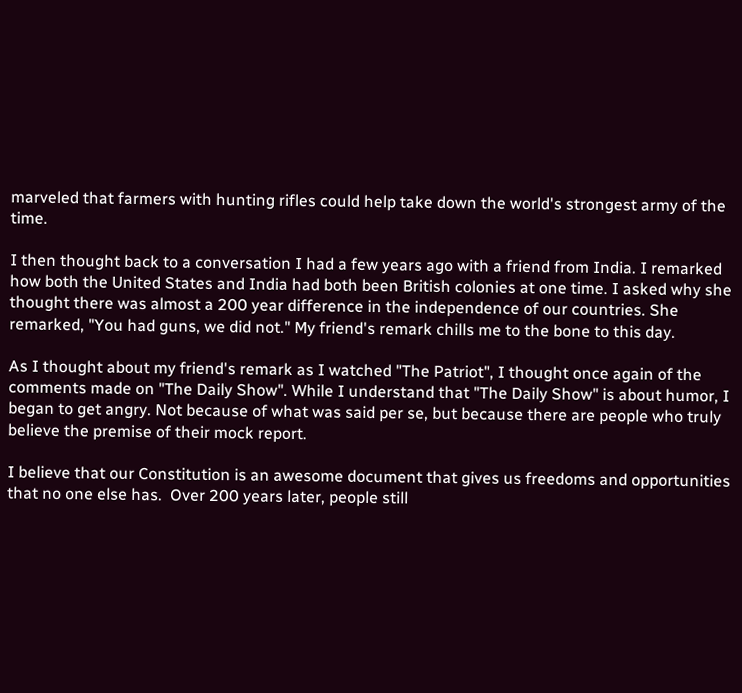marveled that farmers with hunting rifles could help take down the world's strongest army of the time.

I then thought back to a conversation I had a few years ago with a friend from India. I remarked how both the United States and India had both been British colonies at one time. I asked why she thought there was almost a 200 year difference in the independence of our countries. She remarked, "You had guns, we did not." My friend's remark chills me to the bone to this day.

As I thought about my friend's remark as I watched "The Patriot", I thought once again of the comments made on "The Daily Show". While I understand that "The Daily Show" is about humor, I began to get angry. Not because of what was said per se, but because there are people who truly believe the premise of their mock report.

I believe that our Constitution is an awesome document that gives us freedoms and opportunities that no one else has.  Over 200 years later, people still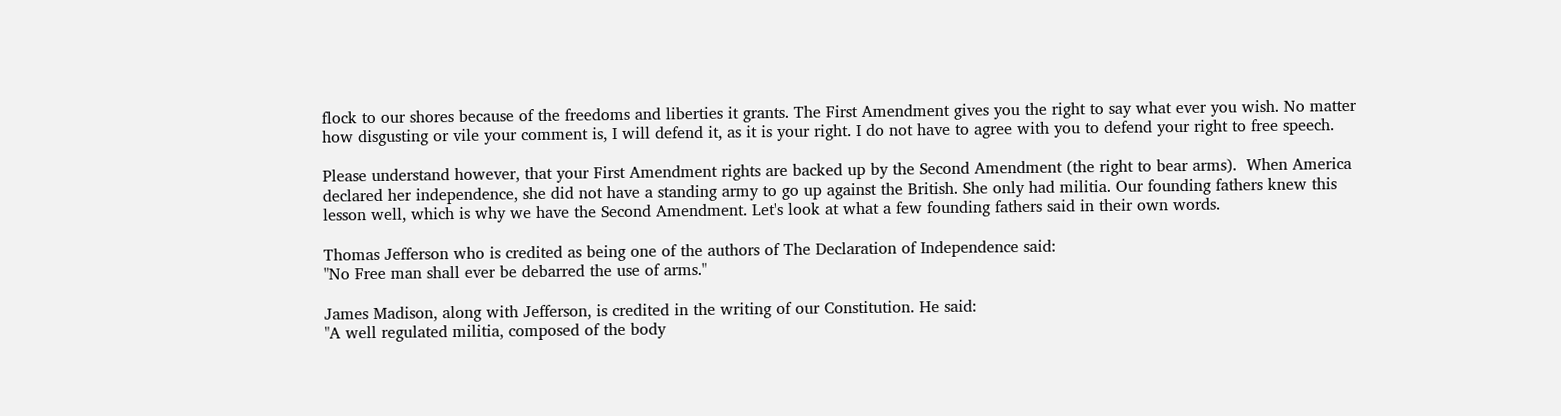flock to our shores because of the freedoms and liberties it grants. The First Amendment gives you the right to say what ever you wish. No matter how disgusting or vile your comment is, I will defend it, as it is your right. I do not have to agree with you to defend your right to free speech.

Please understand however, that your First Amendment rights are backed up by the Second Amendment (the right to bear arms).  When America declared her independence, she did not have a standing army to go up against the British. She only had militia. Our founding fathers knew this lesson well, which is why we have the Second Amendment. Let's look at what a few founding fathers said in their own words.

Thomas Jefferson who is credited as being one of the authors of The Declaration of Independence said:
"No Free man shall ever be debarred the use of arms."

James Madison, along with Jefferson, is credited in the writing of our Constitution. He said:
"A well regulated militia, composed of the body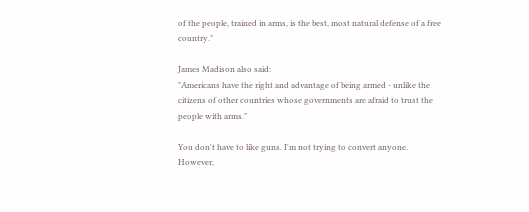of the people, trained in arms, is the best, most natural defense of a free country."

James Madison also said:
"Americans have the right and advantage of being armed - unlike the citizens of other countries whose governments are afraid to trust the people with arms."

You don't have to like guns. I'm not trying to convert anyone. However,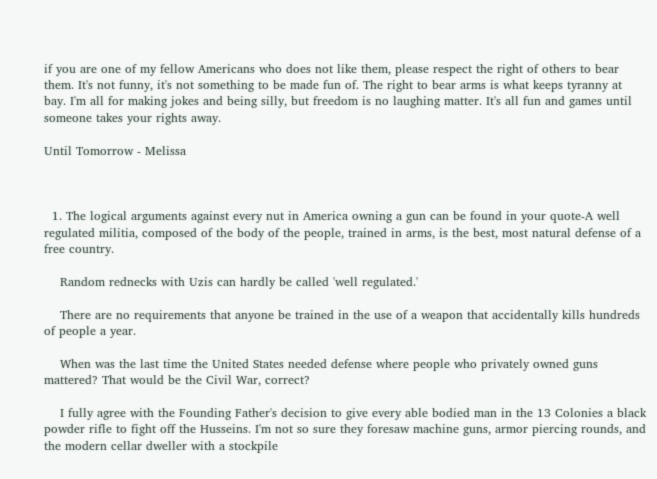if you are one of my fellow Americans who does not like them, please respect the right of others to bear them. It's not funny, it's not something to be made fun of. The right to bear arms is what keeps tyranny at bay. I'm all for making jokes and being silly, but freedom is no laughing matter. It's all fun and games until someone takes your rights away.

Until Tomorrow - Melissa



  1. The logical arguments against every nut in America owning a gun can be found in your quote-A well regulated militia, composed of the body of the people, trained in arms, is the best, most natural defense of a free country.

    Random rednecks with Uzis can hardly be called 'well regulated.'

    There are no requirements that anyone be trained in the use of a weapon that accidentally kills hundreds of people a year.

    When was the last time the United States needed defense where people who privately owned guns mattered? That would be the Civil War, correct?

    I fully agree with the Founding Father's decision to give every able bodied man in the 13 Colonies a black powder rifle to fight off the Husseins. I'm not so sure they foresaw machine guns, armor piercing rounds, and the modern cellar dweller with a stockpile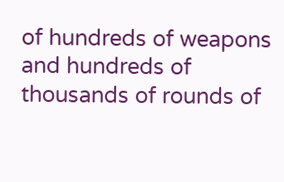of hundreds of weapons and hundreds of thousands of rounds of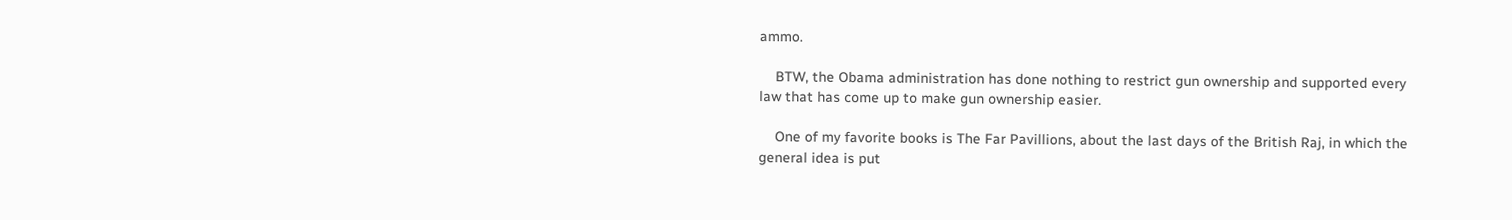ammo.

    BTW, the Obama administration has done nothing to restrict gun ownership and supported every law that has come up to make gun ownership easier.

    One of my favorite books is The Far Pavillions, about the last days of the British Raj, in which the general idea is put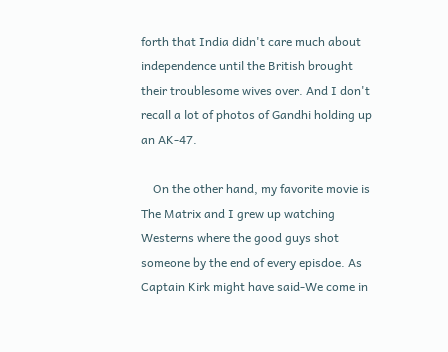forth that India didn't care much about independence until the British brought their troublesome wives over. And I don't recall a lot of photos of Gandhi holding up an AK-47.

    On the other hand, my favorite movie is The Matrix and I grew up watching Westerns where the good guys shot someone by the end of every episdoe. As Captain Kirk might have said-We come in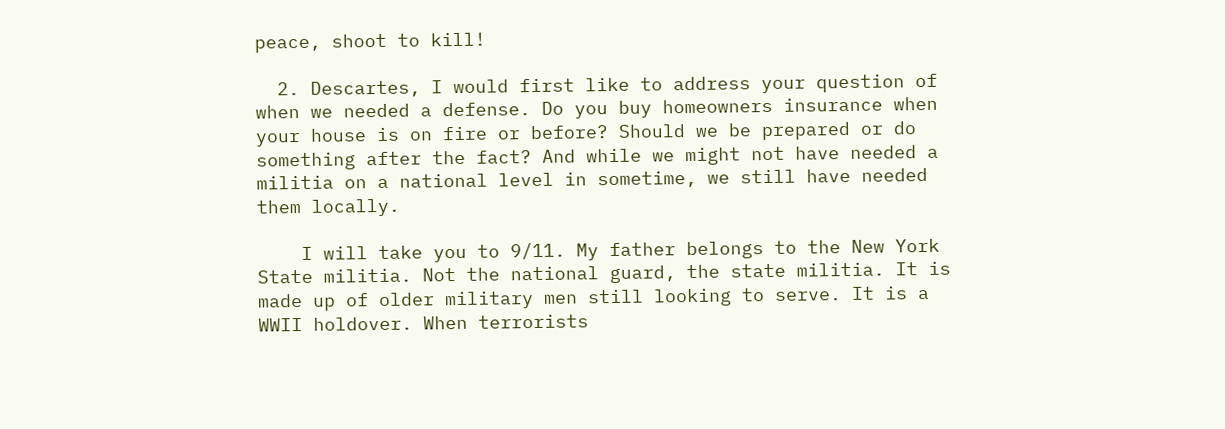peace, shoot to kill!

  2. Descartes, I would first like to address your question of when we needed a defense. Do you buy homeowners insurance when your house is on fire or before? Should we be prepared or do something after the fact? And while we might not have needed a militia on a national level in sometime, we still have needed them locally.

    I will take you to 9/11. My father belongs to the New York State militia. Not the national guard, the state militia. It is made up of older military men still looking to serve. It is a WWII holdover. When terrorists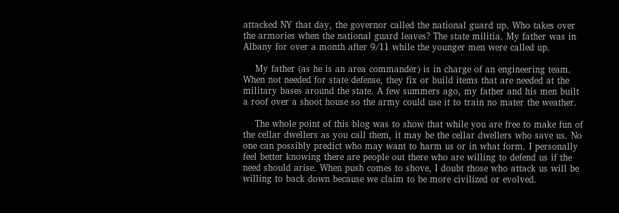attacked NY that day, the governor called the national guard up. Who takes over the armories when the national guard leaves? The state militia. My father was in Albany for over a month after 9/11 while the younger men were called up.

    My father (as he is an area commander) is in charge of an engineering team. When not needed for state defense, they fix or build items that are needed at the military bases around the state. A few summers ago, my father and his men built a roof over a shoot house so the army could use it to train no mater the weather.

    The whole point of this blog was to show that while you are free to make fun of the cellar dwellers as you call them, it may be the cellar dwellers who save us. No one can possibly predict who may want to harm us or in what form. I personally feel better knowing there are people out there who are willing to defend us if the need should arise. When push comes to shove, I doubt those who attack us will be willing to back down because we claim to be more civilized or evolved.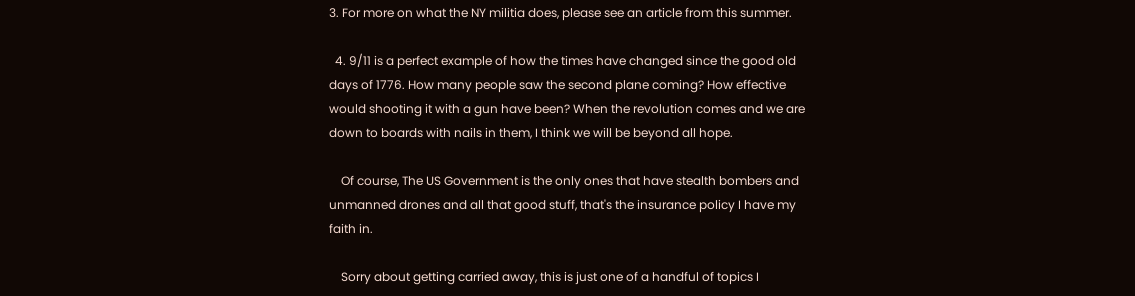3. For more on what the NY militia does, please see an article from this summer.

  4. 9/11 is a perfect example of how the times have changed since the good old days of 1776. How many people saw the second plane coming? How effective would shooting it with a gun have been? When the revolution comes and we are down to boards with nails in them, I think we will be beyond all hope.

    Of course, The US Government is the only ones that have stealth bombers and unmanned drones and all that good stuff, that's the insurance policy I have my faith in.

    Sorry about getting carried away, this is just one of a handful of topics I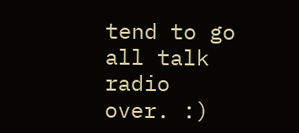tend to go all talk radio over. :)